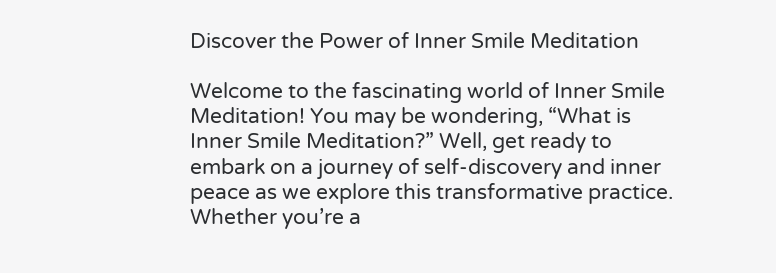Discover the Power of Inner Smile Meditation

Welcome to the fascinating world of Inner Smile Meditation! You may be wondering, “What is Inner Smile Meditation?” Well, get ready to embark on a journey of self-discovery and inner peace as we explore this transformative practice. Whether you’re a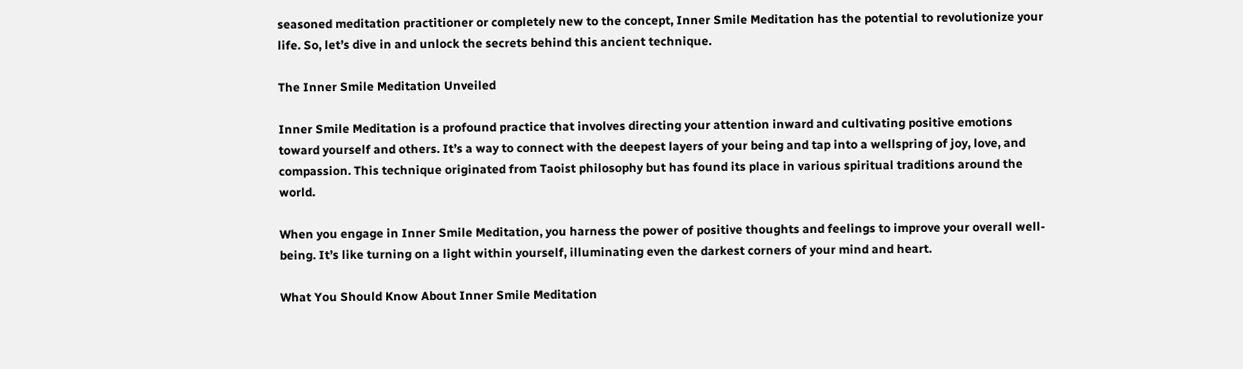seasoned meditation practitioner or completely new to the concept, Inner Smile Meditation has the potential to revolutionize your life. So, let’s dive in and unlock the secrets behind this ancient technique.

The Inner Smile Meditation Unveiled

Inner Smile Meditation is a profound practice that involves directing your attention inward and cultivating positive emotions toward yourself and others. It’s a way to connect with the deepest layers of your being and tap into a wellspring of joy, love, and compassion. This technique originated from Taoist philosophy but has found its place in various spiritual traditions around the world.

When you engage in Inner Smile Meditation, you harness the power of positive thoughts and feelings to improve your overall well-being. It’s like turning on a light within yourself, illuminating even the darkest corners of your mind and heart.

What You Should Know About Inner Smile Meditation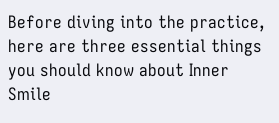Before diving into the practice, here are three essential things you should know about Inner Smile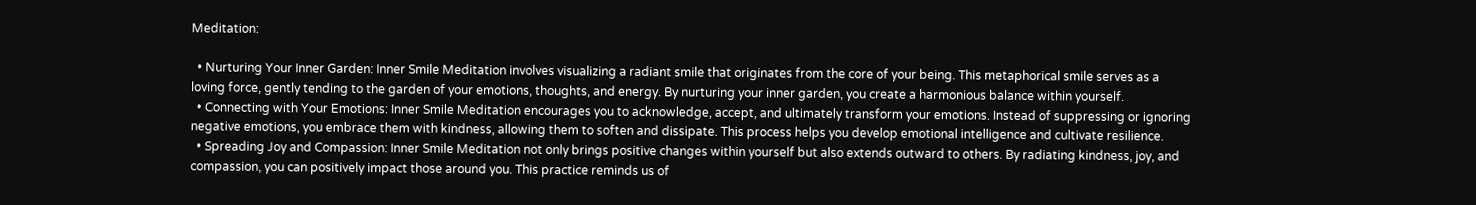Meditation:

  • Nurturing Your Inner Garden: Inner Smile Meditation involves visualizing a radiant smile that originates from the core of your being. This metaphorical smile serves as a loving force, gently tending to the garden of your emotions, thoughts, and energy. By nurturing your inner garden, you create a harmonious balance within yourself.
  • Connecting with Your Emotions: Inner Smile Meditation encourages you to acknowledge, accept, and ultimately transform your emotions. Instead of suppressing or ignoring negative emotions, you embrace them with kindness, allowing them to soften and dissipate. This process helps you develop emotional intelligence and cultivate resilience.
  • Spreading Joy and Compassion: Inner Smile Meditation not only brings positive changes within yourself but also extends outward to others. By radiating kindness, joy, and compassion, you can positively impact those around you. This practice reminds us of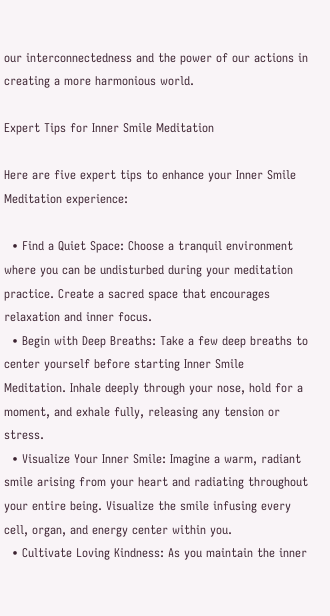our interconnectedness and the power of our actions in creating a more harmonious world.

Expert Tips for Inner Smile Meditation

Here are five expert tips to enhance your Inner Smile Meditation experience:

  • Find a Quiet Space: Choose a tranquil environment where you can be undisturbed during your meditation practice. Create a sacred space that encourages relaxation and inner focus.
  • Begin with Deep Breaths: Take a few deep breaths to center yourself before starting Inner Smile Meditation. Inhale deeply through your nose, hold for a moment, and exhale fully, releasing any tension or stress.
  • Visualize Your Inner Smile: Imagine a warm, radiant smile arising from your heart and radiating throughout your entire being. Visualize the smile infusing every cell, organ, and energy center within you.
  • Cultivate Loving Kindness: As you maintain the inner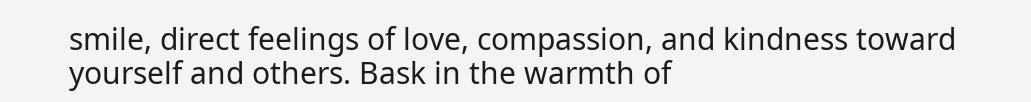smile, direct feelings of love, compassion, and kindness toward yourself and others. Bask in the warmth of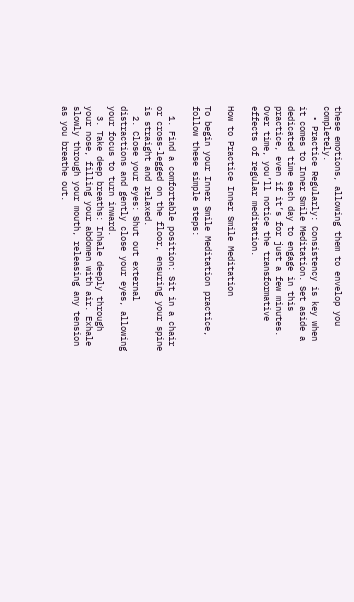these emotions, allowing them to envelop you completely.
  • Practice Regularly: Consistency is key when it comes to Inner Smile Meditation. Set aside a dedicated time each day to engage in this practice, even if it’s for just a few minutes. Over time, you’ll notice the transformative effects of regular meditation.

How to Practice Inner Smile Meditation

To begin your Inner Smile Meditation practice, follow these simple steps:

  1. Find a comfortable position: Sit in a chair or cross-legged on the floor, ensuring your spine is straight and relaxed.
  2. Close your eyes: Shut out external distractions and gently close your eyes, allowing your focus to turn inward.
  3. Take deep breaths: Inhale deeply through your nose, filling your abdomen with air. Exhale slowly through your mouth, releasing any tension as you breathe out.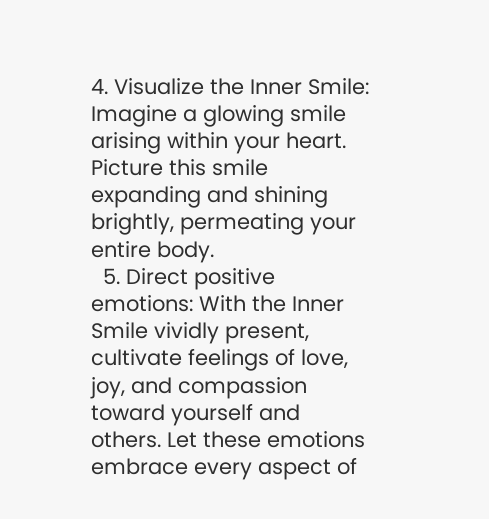4. Visualize the Inner Smile: Imagine a glowing smile arising within your heart. Picture this smile expanding and shining brightly, permeating your entire body.
  5. Direct positive emotions: With the Inner Smile vividly present, cultivate feelings of love, joy, and compassion toward yourself and others. Let these emotions embrace every aspect of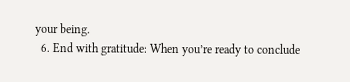your being.
  6. End with gratitude: When you’re ready to conclude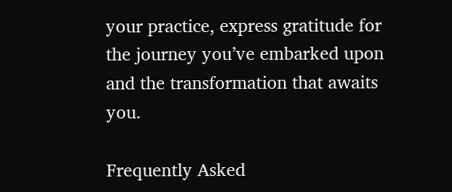your practice, express gratitude for the journey you’ve embarked upon and the transformation that awaits you.

Frequently Asked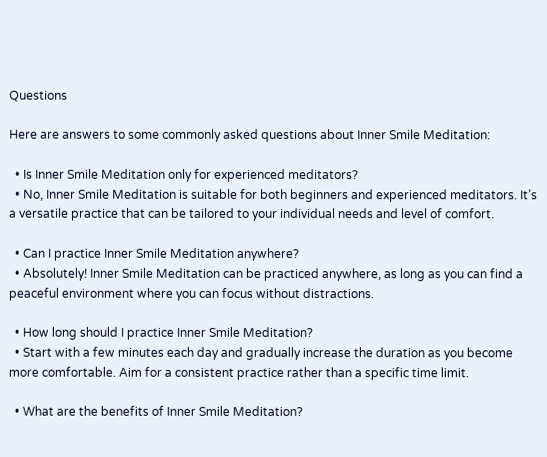Questions

Here are answers to some commonly asked questions about Inner Smile Meditation:

  • Is Inner Smile Meditation only for experienced meditators?
  • No, Inner Smile Meditation is suitable for both beginners and experienced meditators. It’s a versatile practice that can be tailored to your individual needs and level of comfort.

  • Can I practice Inner Smile Meditation anywhere?
  • Absolutely! Inner Smile Meditation can be practiced anywhere, as long as you can find a peaceful environment where you can focus without distractions.

  • How long should I practice Inner Smile Meditation?
  • Start with a few minutes each day and gradually increase the duration as you become more comfortable. Aim for a consistent practice rather than a specific time limit.

  • What are the benefits of Inner Smile Meditation?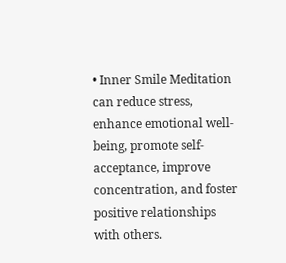• Inner Smile Meditation can reduce stress, enhance emotional well-being, promote self-acceptance, improve concentration, and foster positive relationships with others.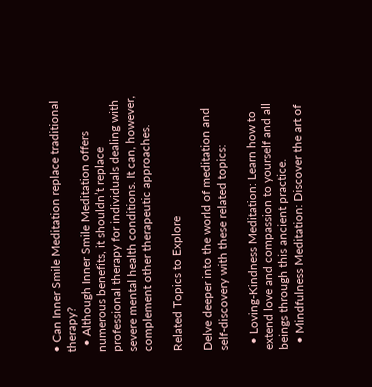• Can Inner Smile Meditation replace traditional therapy?
  • Although Inner Smile Meditation offers numerous benefits, it shouldn’t replace professional therapy for individuals dealing with severe mental health conditions. It can, however, complement other therapeutic approaches.

Related Topics to Explore

Delve deeper into the world of meditation and self-discovery with these related topics:

  • Loving-Kindness Meditation: Learn how to extend love and compassion to yourself and all beings through this ancient practice.
  • Mindfulness Meditation: Discover the art of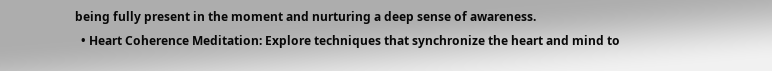being fully present in the moment and nurturing a deep sense of awareness.
  • Heart Coherence Meditation: Explore techniques that synchronize the heart and mind to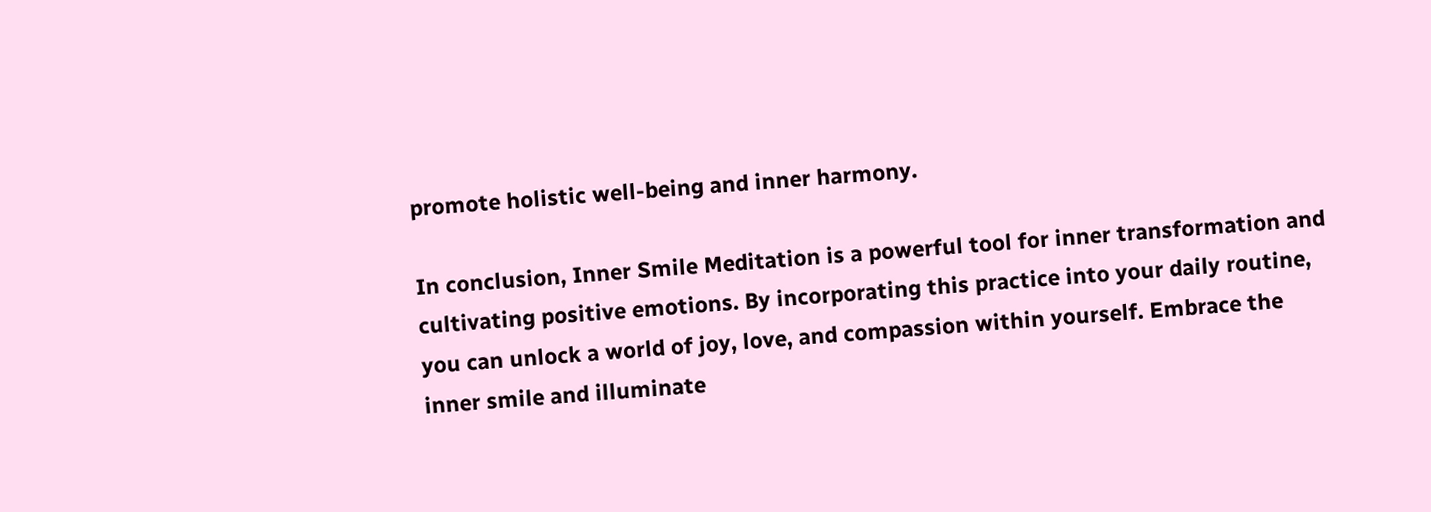promote holistic well-being and inner harmony.

In conclusion, Inner Smile Meditation is a powerful tool for inner transformation and cultivating positive emotions. By incorporating this practice into your daily routine, you can unlock a world of joy, love, and compassion within yourself. Embrace the inner smile and illuminate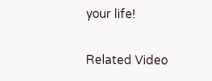your life!

Related Video